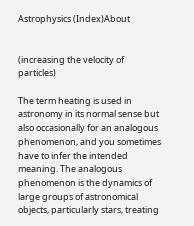Astrophysics (Index)About


(increasing the velocity of particles)

The term heating is used in astronomy in its normal sense but also occasionally for an analogous phenomenon, and you sometimes have to infer the intended meaning. The analogous phenomenon is the dynamics of large groups of astronomical objects, particularly stars, treating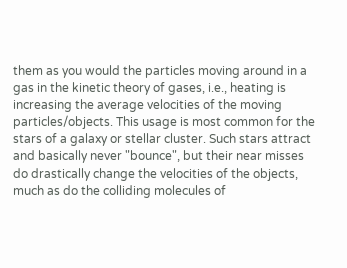them as you would the particles moving around in a gas in the kinetic theory of gases, i.e., heating is increasing the average velocities of the moving particles/objects. This usage is most common for the stars of a galaxy or stellar cluster. Such stars attract and basically never "bounce", but their near misses do drastically change the velocities of the objects, much as do the colliding molecules of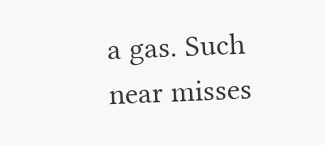a gas. Such near misses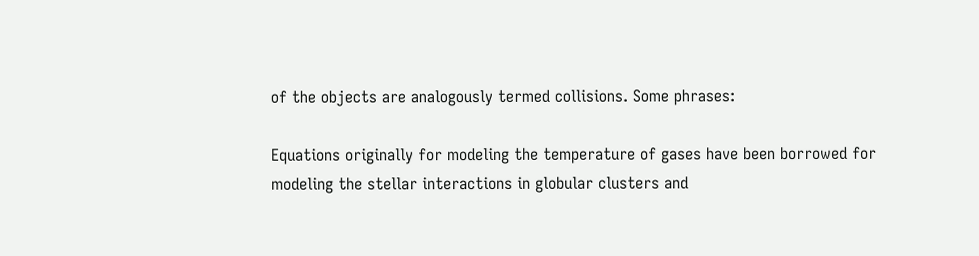of the objects are analogously termed collisions. Some phrases:

Equations originally for modeling the temperature of gases have been borrowed for modeling the stellar interactions in globular clusters and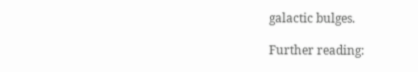galactic bulges.

Further reading: